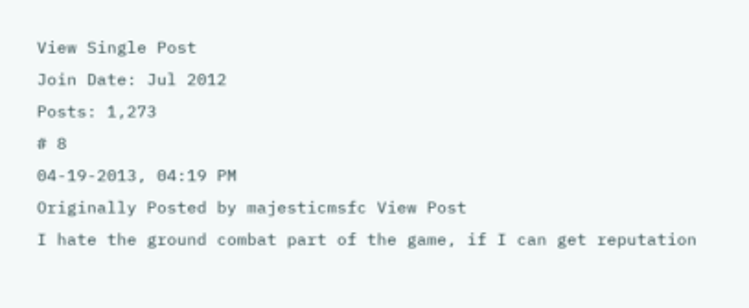View Single Post
Join Date: Jul 2012
Posts: 1,273
# 8
04-19-2013, 04:19 PM
Originally Posted by majesticmsfc View Post
I hate the ground combat part of the game, if I can get reputation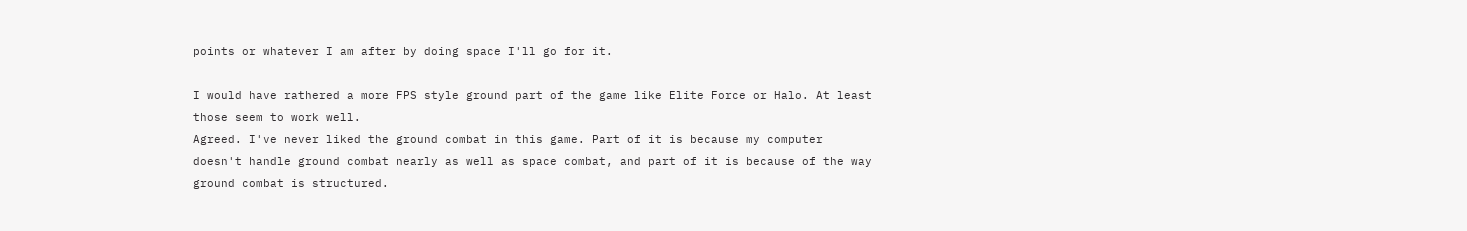points or whatever I am after by doing space I'll go for it.

I would have rathered a more FPS style ground part of the game like Elite Force or Halo. At least those seem to work well.
Agreed. I've never liked the ground combat in this game. Part of it is because my computer doesn't handle ground combat nearly as well as space combat, and part of it is because of the way ground combat is structured.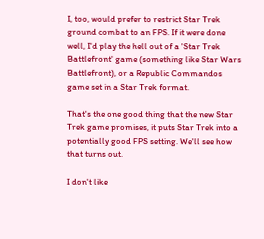I, too, would prefer to restrict Star Trek ground combat to an FPS. If it were done well, I'd play the hell out of a 'Star Trek Battlefront' game (something like Star Wars Battlefront), or a Republic Commandos game set in a Star Trek format.

That's the one good thing that the new Star Trek game promises, it puts Star Trek into a potentially good FPS setting. We'll see how that turns out.

I don't like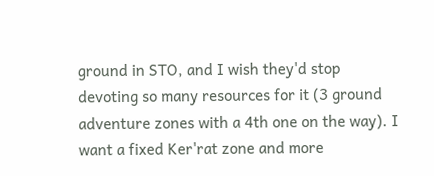ground in STO, and I wish they'd stop devoting so many resources for it (3 ground adventure zones with a 4th one on the way). I want a fixed Ker'rat zone and more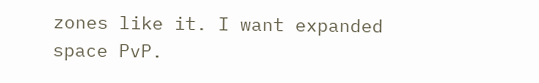zones like it. I want expanded space PvP.